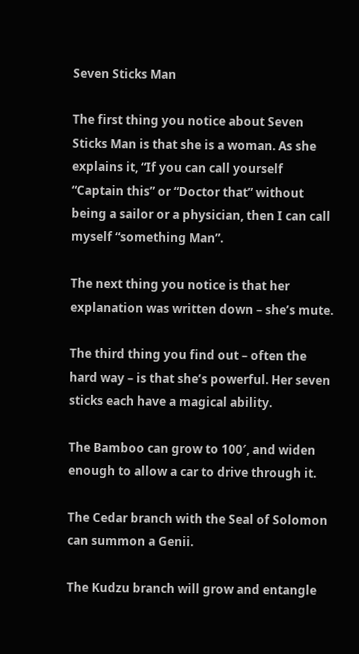Seven Sticks Man

The first thing you notice about Seven Sticks Man is that she is a woman. As she explains it, “If you can call yourself “Captain this” or “Doctor that” without being a sailor or a physician, then I can call myself “something Man”.

The next thing you notice is that her explanation was written down – she’s mute.

The third thing you find out – often the hard way – is that she’s powerful. Her seven sticks each have a magical ability.

The Bamboo can grow to 100′, and widen enough to allow a car to drive through it.

The Cedar branch with the Seal of Solomon can summon a Genii.

The Kudzu branch will grow and entangle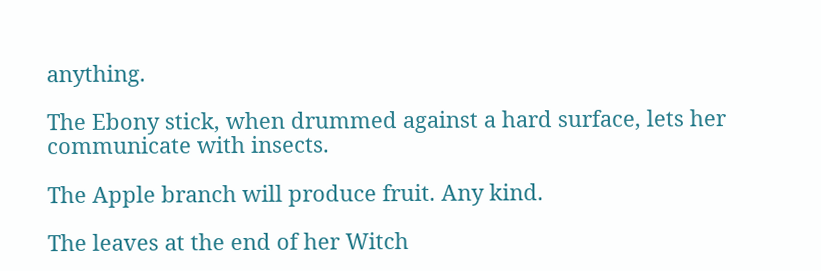anything.

The Ebony stick, when drummed against a hard surface, lets her communicate with insects.

The Apple branch will produce fruit. Any kind.

The leaves at the end of her Witch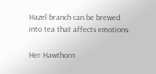Hazel branch can be brewed into tea that affects emotions.

Her Hawthorn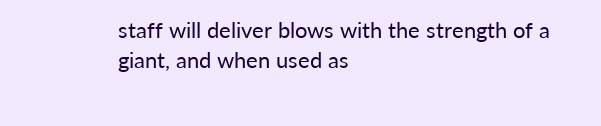staff will deliver blows with the strength of a giant, and when used as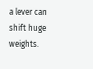a lever can shift huge weights.